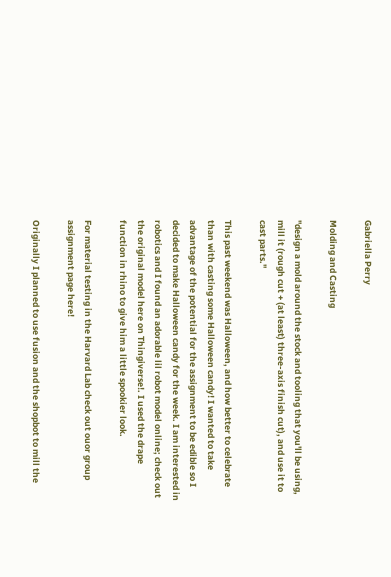Gabriella Perry

Molding and Casting

"design a mold around the stock and tooling that you'll be using, mill it (rough cut + (at least) three-axis finish cut), and use it to cast parts."

This past weekend was Halloween, and how better to celebrate than with casting some Halloween candy! I wanted to take advantage of the potential for the assignment to be edible so I decided to make Halloween candy for the week. I am interested in robotics and I found an adorable lil robot model online; check out the original model here on Thingiverse!. I used the drape function in rhino to give him a little spookier look.

For material testing in the Harvard Lab check out ouor group assignment page here!

Originally I planned to use fusion and the shopbot to mill the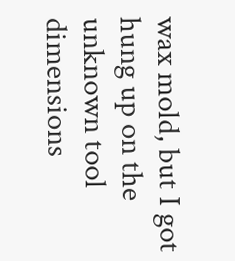wax mold, but I got hung up on the unknown tool dimensions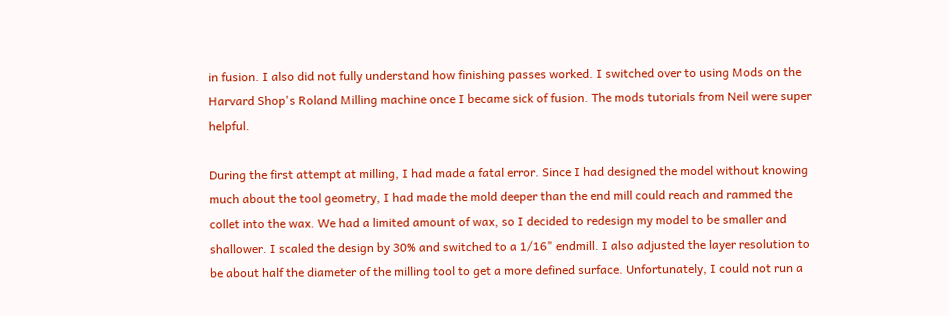in fusion. I also did not fully understand how finishing passes worked. I switched over to using Mods on the Harvard Shop's Roland Milling machine once I became sick of fusion. The mods tutorials from Neil were super helpful.

During the first attempt at milling, I had made a fatal error. Since I had designed the model without knowing much about the tool geometry, I had made the mold deeper than the end mill could reach and rammed the collet into the wax. We had a limited amount of wax, so I decided to redesign my model to be smaller and shallower. I scaled the design by 30% and switched to a 1/16" endmill. I also adjusted the layer resolution to be about half the diameter of the milling tool to get a more defined surface. Unfortunately, I could not run a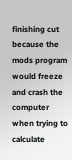finishing cut because the mods program would freeze and crash the computer when trying to calculate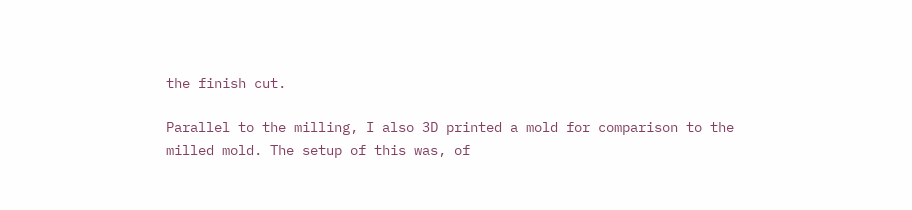the finish cut.

Parallel to the milling, I also 3D printed a mold for comparison to the milled mold. The setup of this was, of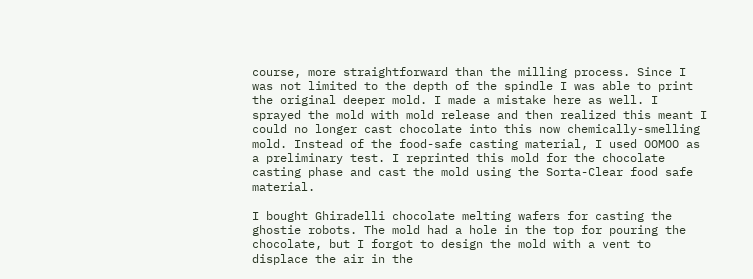course, more straightforward than the milling process. Since I was not limited to the depth of the spindle I was able to print the original deeper mold. I made a mistake here as well. I sprayed the mold with mold release and then realized this meant I could no longer cast chocolate into this now chemically-smelling mold. Instead of the food-safe casting material, I used OOMOO as a preliminary test. I reprinted this mold for the chocolate casting phase and cast the mold using the Sorta-Clear food safe material.

I bought Ghiradelli chocolate melting wafers for casting the ghostie robots. The mold had a hole in the top for pouring the chocolate, but I forgot to design the mold with a vent to displace the air in the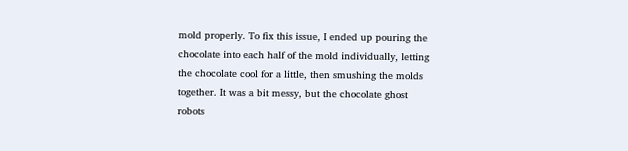mold properly. To fix this issue, I ended up pouring the chocolate into each half of the mold individually, letting the chocolate cool for a little, then smushing the molds together. It was a bit messy, but the chocolate ghost robots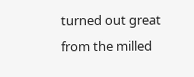turned out great from the milled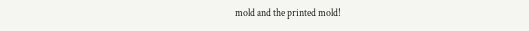mold and the printed mold!